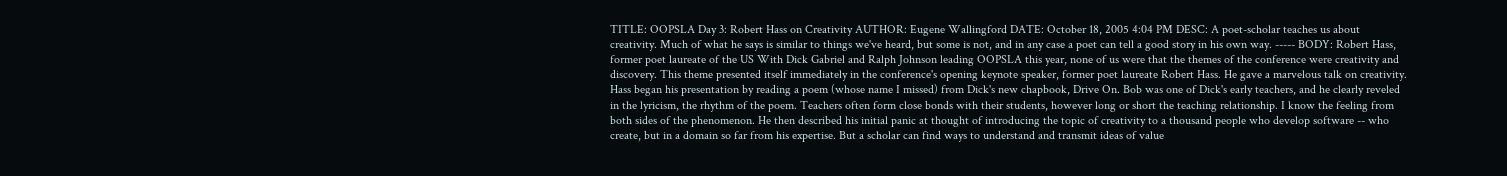TITLE: OOPSLA Day 3: Robert Hass on Creativity AUTHOR: Eugene Wallingford DATE: October 18, 2005 4:04 PM DESC: A poet-scholar teaches us about creativity. Much of what he says is similar to things we've heard, but some is not, and in any case a poet can tell a good story in his own way. ----- BODY: Robert Hass, former poet laureate of the US With Dick Gabriel and Ralph Johnson leading OOPSLA this year, none of us were that the themes of the conference were creativity and discovery. This theme presented itself immediately in the conference's opening keynote speaker, former poet laureate Robert Hass. He gave a marvelous talk on creativity. Hass began his presentation by reading a poem (whose name I missed) from Dick's new chapbook, Drive On. Bob was one of Dick's early teachers, and he clearly reveled in the lyricism, the rhythm of the poem. Teachers often form close bonds with their students, however long or short the teaching relationship. I know the feeling from both sides of the phenomenon. He then described his initial panic at thought of introducing the topic of creativity to a thousand people who develop software -- who create, but in a domain so far from his expertise. But a scholar can find ways to understand and transmit ideas of value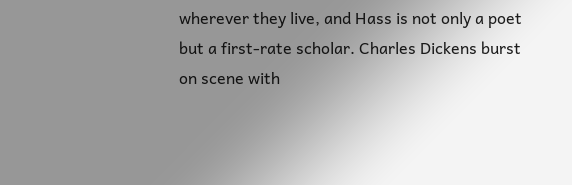wherever they live, and Hass is not only a poet but a first-rate scholar. Charles Dickens burst on scene with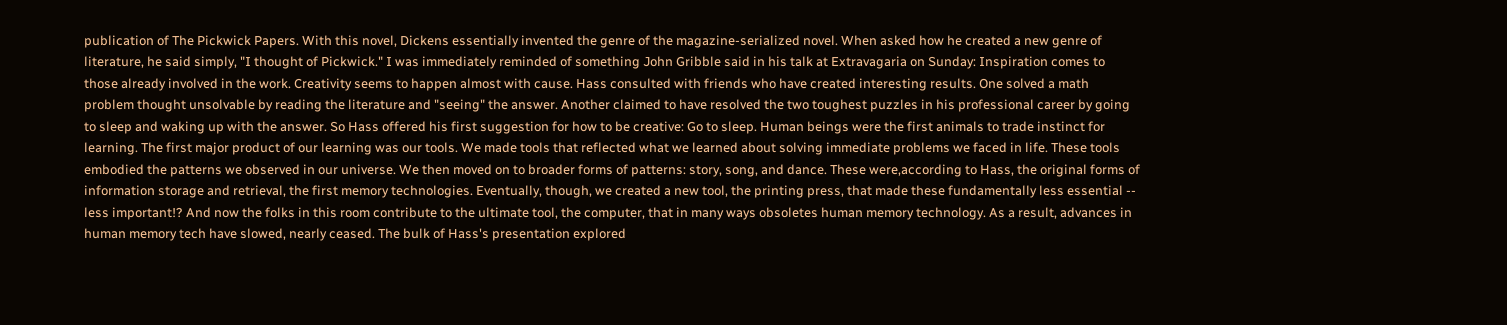publication of The Pickwick Papers. With this novel, Dickens essentially invented the genre of the magazine-serialized novel. When asked how he created a new genre of literature, he said simply, "I thought of Pickwick." I was immediately reminded of something John Gribble said in his talk at Extravagaria on Sunday: Inspiration comes to those already involved in the work. Creativity seems to happen almost with cause. Hass consulted with friends who have created interesting results. One solved a math problem thought unsolvable by reading the literature and "seeing" the answer. Another claimed to have resolved the two toughest puzzles in his professional career by going to sleep and waking up with the answer. So Hass offered his first suggestion for how to be creative: Go to sleep. Human beings were the first animals to trade instinct for learning. The first major product of our learning was our tools. We made tools that reflected what we learned about solving immediate problems we faced in life. These tools embodied the patterns we observed in our universe. We then moved on to broader forms of patterns: story, song, and dance. These were,according to Hass, the original forms of information storage and retrieval, the first memory technologies. Eventually, though, we created a new tool, the printing press, that made these fundamentally less essential -- less important!? And now the folks in this room contribute to the ultimate tool, the computer, that in many ways obsoletes human memory technology. As a result, advances in human memory tech have slowed, nearly ceased. The bulk of Hass's presentation explored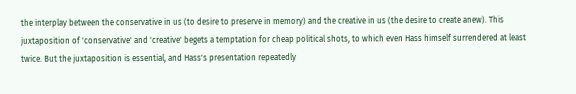the interplay between the conservative in us (to desire to preserve in memory) and the creative in us (the desire to create anew). This juxtaposition of 'conservative' and 'creative' begets a temptation for cheap political shots, to which even Hass himself surrendered at least twice. But the juxtaposition is essential, and Hass's presentation repeatedly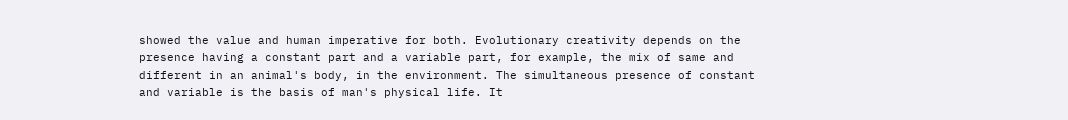showed the value and human imperative for both. Evolutionary creativity depends on the presence having a constant part and a variable part, for example, the mix of same and different in an animal's body, in the environment. The simultaneous presence of constant and variable is the basis of man's physical life. It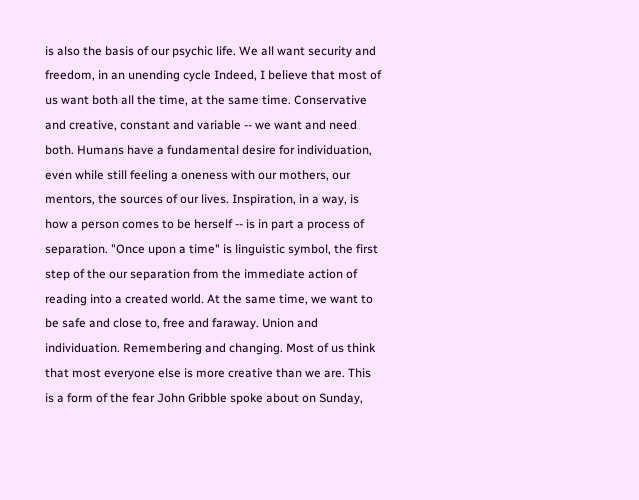is also the basis of our psychic life. We all want security and freedom, in an unending cycle Indeed, I believe that most of us want both all the time, at the same time. Conservative and creative, constant and variable -- we want and need both. Humans have a fundamental desire for individuation, even while still feeling a oneness with our mothers, our mentors, the sources of our lives. Inspiration, in a way, is how a person comes to be herself -- is in part a process of separation. "Once upon a time" is linguistic symbol, the first step of the our separation from the immediate action of reading into a created world. At the same time, we want to be safe and close to, free and faraway. Union and individuation. Remembering and changing. Most of us think that most everyone else is more creative than we are. This is a form of the fear John Gribble spoke about on Sunday,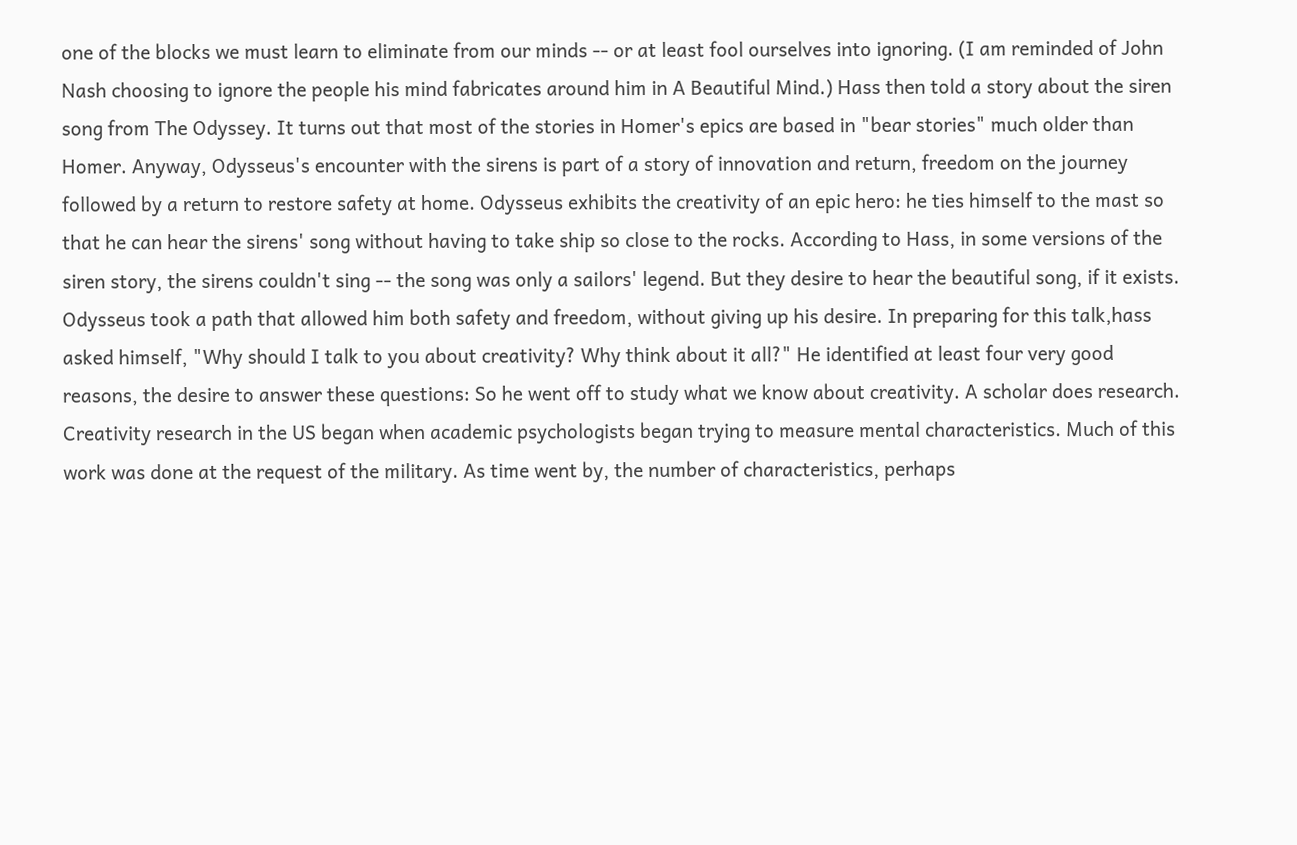one of the blocks we must learn to eliminate from our minds -- or at least fool ourselves into ignoring. (I am reminded of John Nash choosing to ignore the people his mind fabricates around him in A Beautiful Mind.) Hass then told a story about the siren song from The Odyssey. It turns out that most of the stories in Homer's epics are based in "bear stories" much older than Homer. Anyway, Odysseus's encounter with the sirens is part of a story of innovation and return, freedom on the journey followed by a return to restore safety at home. Odysseus exhibits the creativity of an epic hero: he ties himself to the mast so that he can hear the sirens' song without having to take ship so close to the rocks. According to Hass, in some versions of the siren story, the sirens couldn't sing -- the song was only a sailors' legend. But they desire to hear the beautiful song, if it exists. Odysseus took a path that allowed him both safety and freedom, without giving up his desire. In preparing for this talk,hass asked himself, "Why should I talk to you about creativity? Why think about it all?" He identified at least four very good reasons, the desire to answer these questions: So he went off to study what we know about creativity. A scholar does research. Creativity research in the US began when academic psychologists began trying to measure mental characteristics. Much of this work was done at the request of the military. As time went by, the number of characteristics, perhaps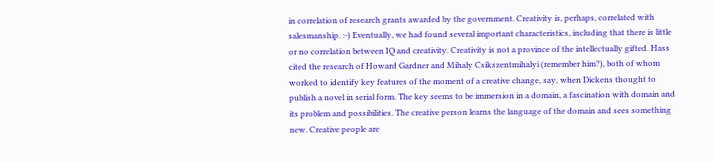in correlation of research grants awarded by the government. Creativity is, perhaps, correlated with salesmanship. :-) Eventually, we had found several important characteristics, including that there is little or no correlation between IQ and creativity. Creativity is not a province of the intellectually gifted. Hass cited the research of Howard Gardner and Mihaly Csikszentmihalyi (remember him?), both of whom worked to identify key features of the moment of a creative change, say, when Dickens thought to publish a novel in serial form. The key seems to be immersion in a domain, a fascination with domain and its problem and possibilities. The creative person learns the language of the domain and sees something new. Creative people are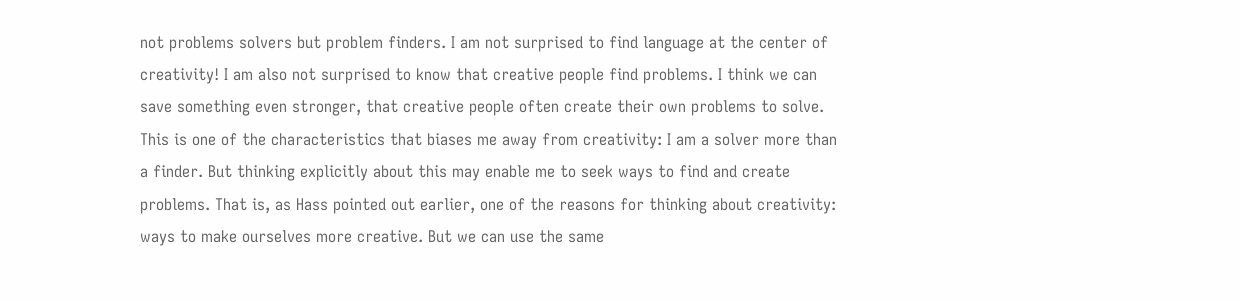not problems solvers but problem finders. I am not surprised to find language at the center of creativity! I am also not surprised to know that creative people find problems. I think we can save something even stronger, that creative people often create their own problems to solve. This is one of the characteristics that biases me away from creativity: I am a solver more than a finder. But thinking explicitly about this may enable me to seek ways to find and create problems. That is, as Hass pointed out earlier, one of the reasons for thinking about creativity: ways to make ourselves more creative. But we can use the same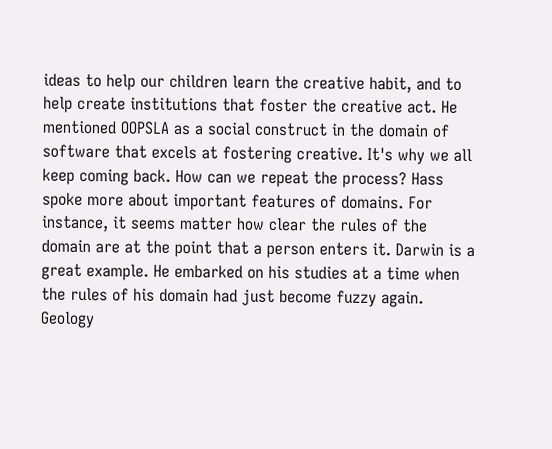ideas to help our children learn the creative habit, and to help create institutions that foster the creative act. He mentioned OOPSLA as a social construct in the domain of software that excels at fostering creative. It's why we all keep coming back. How can we repeat the process? Hass spoke more about important features of domains. For instance, it seems matter how clear the rules of the domain are at the point that a person enters it. Darwin is a great example. He embarked on his studies at a time when the rules of his domain had just become fuzzy again. Geology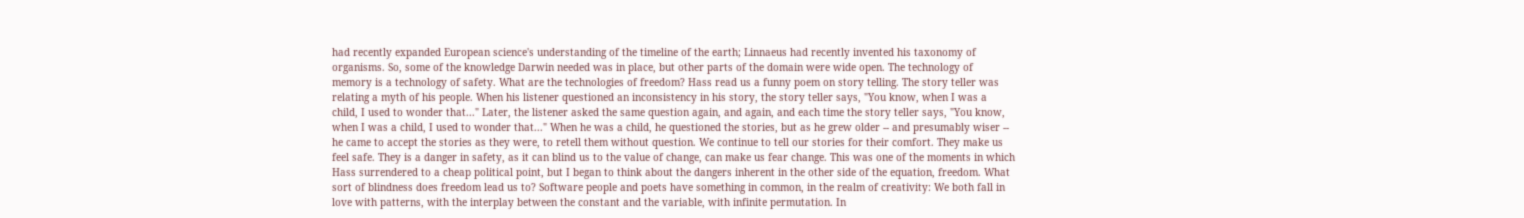had recently expanded European science's understanding of the timeline of the earth; Linnaeus had recently invented his taxonomy of organisms. So, some of the knowledge Darwin needed was in place, but other parts of the domain were wide open. The technology of memory is a technology of safety. What are the technologies of freedom? Hass read us a funny poem on story telling. The story teller was relating a myth of his people. When his listener questioned an inconsistency in his story, the story teller says, "You know, when I was a child, I used to wonder that..." Later, the listener asked the same question again, and again, and each time the story teller says, "You know, when I was a child, I used to wonder that..." When he was a child, he questioned the stories, but as he grew older -- and presumably wiser -- he came to accept the stories as they were, to retell them without question. We continue to tell our stories for their comfort. They make us feel safe. They is a danger in safety, as it can blind us to the value of change, can make us fear change. This was one of the moments in which Hass surrendered to a cheap political point, but I began to think about the dangers inherent in the other side of the equation, freedom. What sort of blindness does freedom lead us to? Software people and poets have something in common, in the realm of creativity: We both fall in love with patterns, with the interplay between the constant and the variable, with infinite permutation. In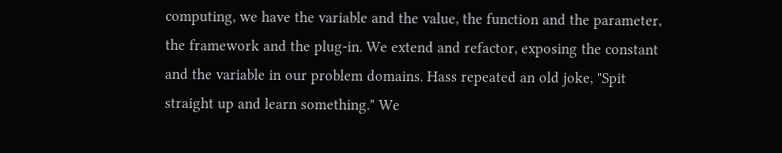computing, we have the variable and the value, the function and the parameter, the framework and the plug-in. We extend and refactor, exposing the constant and the variable in our problem domains. Hass repeated an old joke, "Spit straight up and learn something." We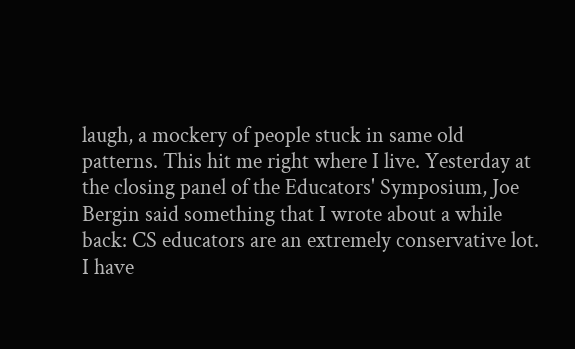laugh, a mockery of people stuck in same old patterns. This hit me right where I live. Yesterday at the closing panel of the Educators' Symposium, Joe Bergin said something that I wrote about a while back: CS educators are an extremely conservative lot. I have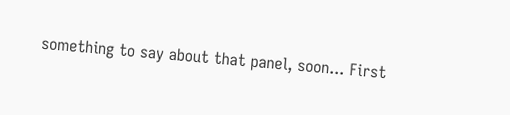something to say about that panel, soon... First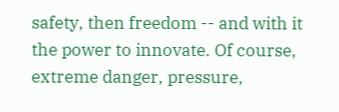safety, then freedom -- and with it the power to innovate. Of course, extreme danger, pressure,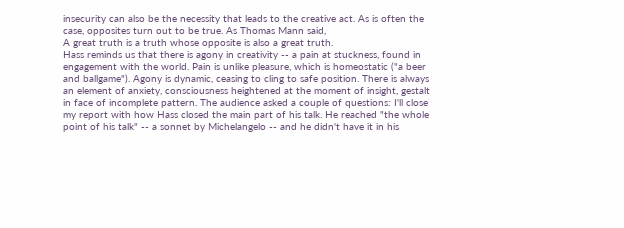insecurity can also be the necessity that leads to the creative act. As is often the case, opposites turn out to be true. As Thomas Mann said,
A great truth is a truth whose opposite is also a great truth.
Hass reminds us that there is agony in creativity -- a pain at stuckness, found in engagement with the world. Pain is unlike pleasure, which is homeostatic ("a beer and ballgame"). Agony is dynamic, ceasing to cling to safe position. There is always an element of anxiety, consciousness heightened at the moment of insight, gestalt in face of incomplete pattern. The audience asked a couple of questions: I'll close my report with how Hass closed the main part of his talk. He reached "the whole point of his talk" -- a sonnet by Michelangelo -- and he didn't have it in his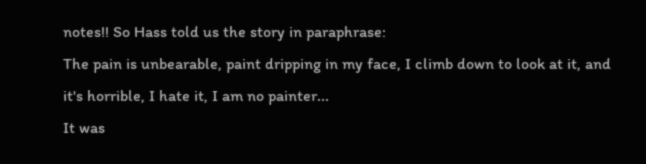notes!! So Hass told us the story in paraphrase:
The pain is unbearable, paint dripping in my face, I climb down to look at it, and it's horrible, I hate it, I am no painter...
It was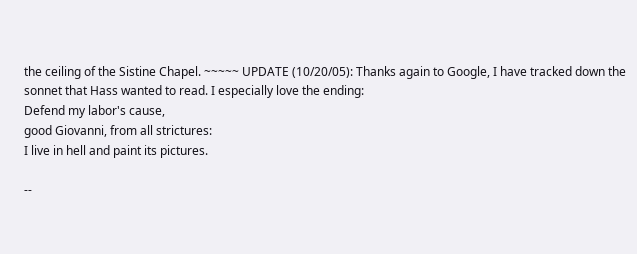the ceiling of the Sistine Chapel. ~~~~~ UPDATE (10/20/05): Thanks again to Google, I have tracked down the sonnet that Hass wanted to read. I especially love the ending:
Defend my labor's cause,
good Giovanni, from all strictures:
I live in hell and paint its pictures.

--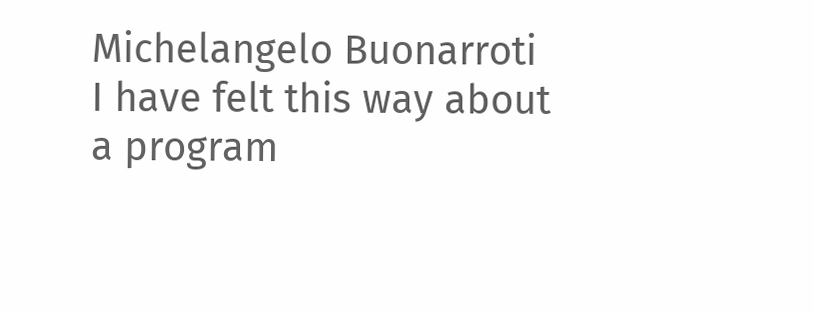Michelangelo Buonarroti
I have felt this way about a program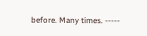before. Many times. -----